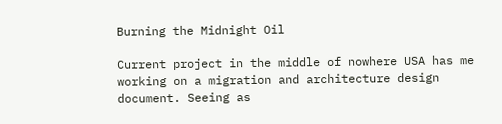Burning the Midnight Oil

Current project in the middle of nowhere USA has me working on a migration and architecture design document. Seeing as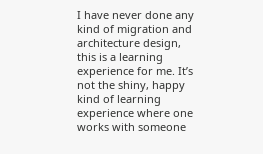I have never done any kind of migration and architecture design, this is a learning experience for me. It’s not the shiny, happy kind of learning experience where one works with someone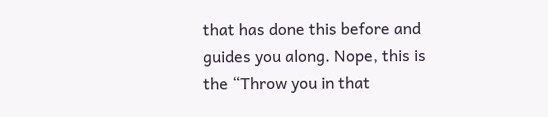that has done this before and guides you along. Nope, this is the “Throw you in that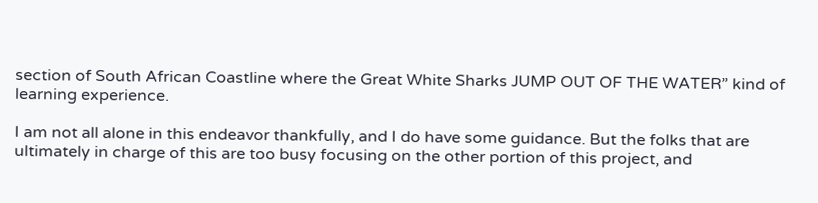section of South African Coastline where the Great White Sharks JUMP OUT OF THE WATER” kind of learning experience.

I am not all alone in this endeavor thankfully, and I do have some guidance. But the folks that are ultimately in charge of this are too busy focusing on the other portion of this project, and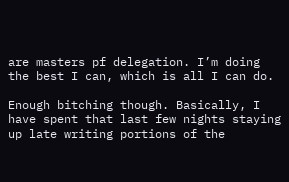are masters pf delegation. I’m doing the best I can, which is all I can do.

Enough bitching though. Basically, I have spent that last few nights staying up late writing portions of the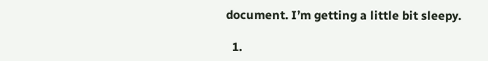document. I’m getting a little bit sleepy.

  1.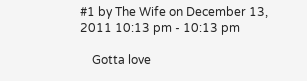#1 by The Wife on December 13, 2011 10:13 pm - 10:13 pm

    Gotta love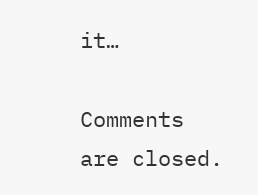it…

Comments are closed.